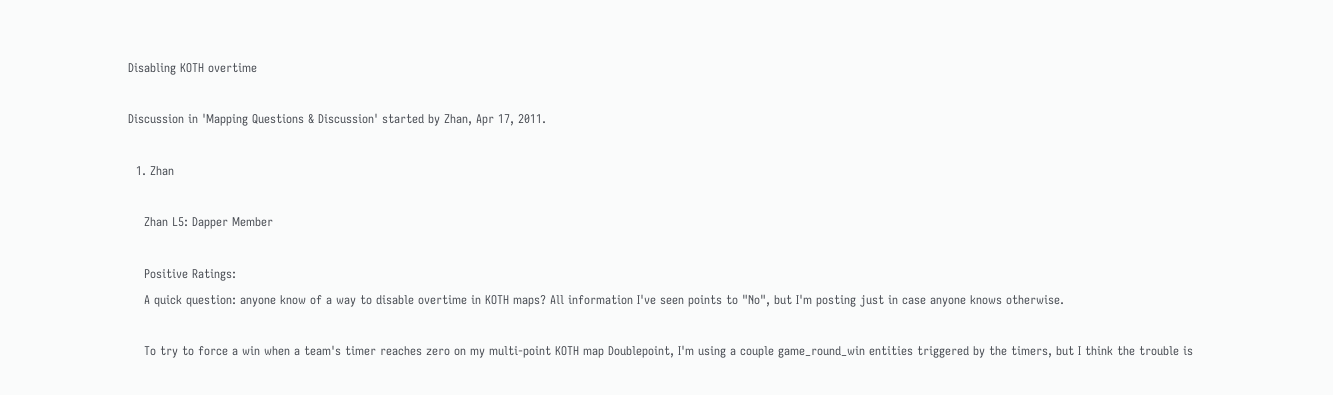Disabling KOTH overtime

Discussion in 'Mapping Questions & Discussion' started by Zhan, Apr 17, 2011.

  1. Zhan

    Zhan L5: Dapper Member

    Positive Ratings:
    A quick question: anyone know of a way to disable overtime in KOTH maps? All information I've seen points to "No", but I'm posting just in case anyone knows otherwise.

    To try to force a win when a team's timer reaches zero on my multi-point KOTH map Doublepoint, I'm using a couple game_round_win entities triggered by the timers, but I think the trouble is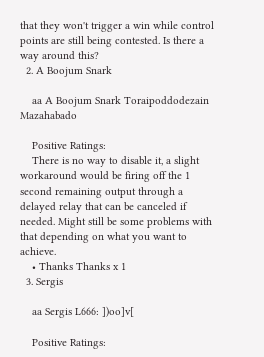that they won't trigger a win while control points are still being contested. Is there a way around this?
  2. A Boojum Snark

    aa A Boojum Snark Toraipoddodezain Mazahabado

    Positive Ratings:
    There is no way to disable it, a slight workaround would be firing off the 1 second remaining output through a delayed relay that can be canceled if needed. Might still be some problems with that depending on what you want to achieve.
    • Thanks Thanks x 1
  3. Sergis

    aa Sergis L666: ])oo]v[

    Positive Ratings: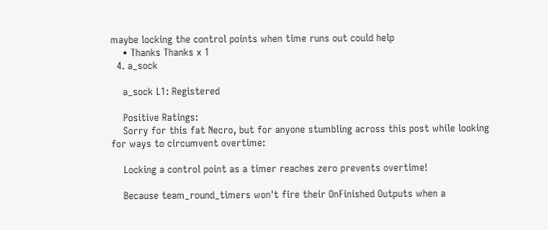maybe locking the control points when time runs out could help
    • Thanks Thanks x 1
  4. a_sock

    a_sock L1: Registered

    Positive Ratings:
    Sorry for this fat Necro, but for anyone stumbling across this post while looking for ways to circumvent overtime:

    Locking a control point as a timer reaches zero prevents overtime!

    Because team_round_timers won't fire their OnFinished Outputs when a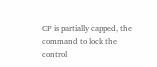CP is partially capped, the command to lock the control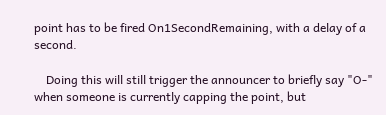point has to be fired On1SecondRemaining, with a delay of a second.

    Doing this will still trigger the announcer to briefly say "O-" when someone is currently capping the point, but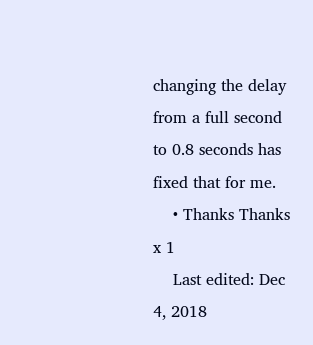changing the delay from a full second to 0.8 seconds has fixed that for me.
    • Thanks Thanks x 1
    Last edited: Dec 4, 2018